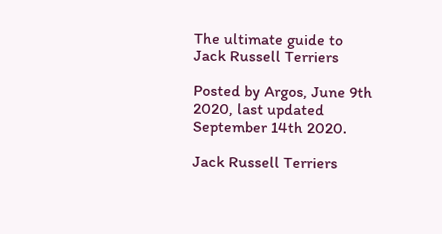The ultimate guide to Jack Russell Terriers

Posted by Argos, June 9th 2020, last updated September 14th 2020.

Jack Russell Terriers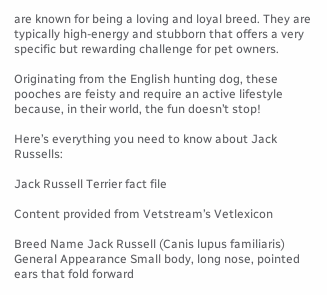are known for being a loving and loyal breed. They are typically high-energy and stubborn that offers a very specific but rewarding challenge for pet owners.

Originating from the English hunting dog, these pooches are feisty and require an active lifestyle because, in their world, the fun doesn’t stop!

Here’s everything you need to know about Jack Russells:

Jack Russell Terrier fact file

Content provided from Vetstream’s Vetlexicon

Breed Name Jack Russell (Canis lupus familiaris)
General Appearance Small body, long nose, pointed ears that fold forward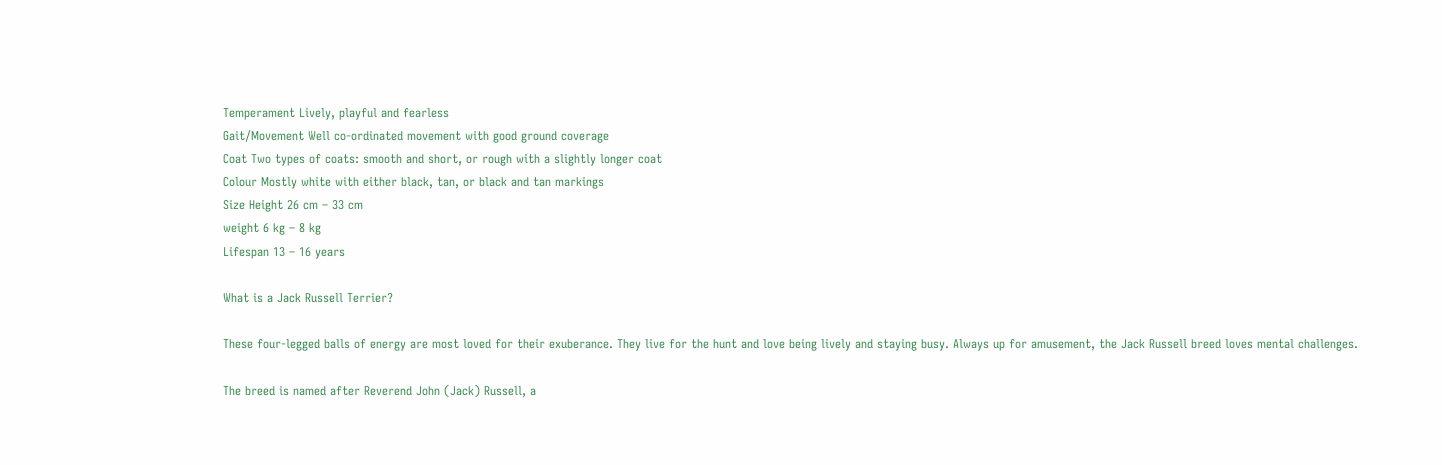Temperament Lively, playful and fearless
Gait/Movement Well co-ordinated movement with good ground coverage
Coat Two types of coats: smooth and short, or rough with a slightly longer coat
Colour Mostly white with either black, tan, or black and tan markings
Size Height 26 cm – 33 cm
weight 6 kg – 8 kg
Lifespan 13 – 16 years

What is a Jack Russell Terrier?

These four-legged balls of energy are most loved for their exuberance. They live for the hunt and love being lively and staying busy. Always up for amusement, the Jack Russell breed loves mental challenges.

The breed is named after Reverend John (Jack) Russell, a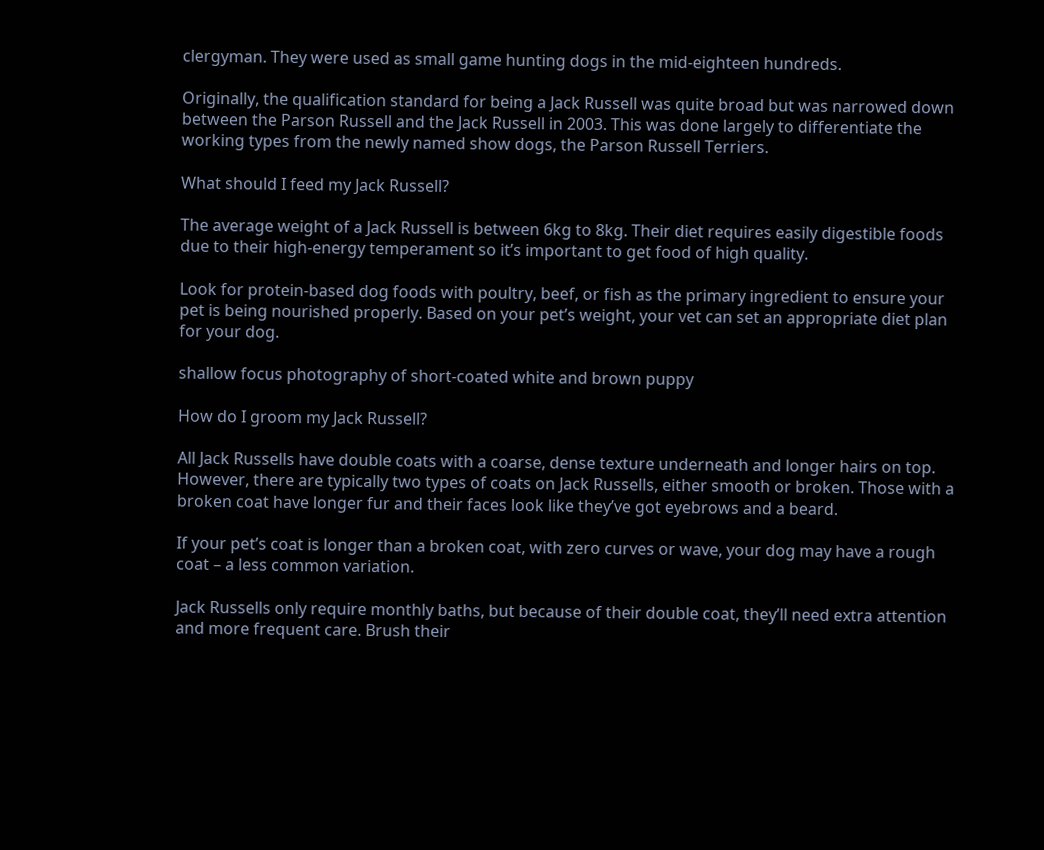clergyman. They were used as small game hunting dogs in the mid-eighteen hundreds.

Originally, the qualification standard for being a Jack Russell was quite broad but was narrowed down between the Parson Russell and the Jack Russell in 2003. This was done largely to differentiate the working types from the newly named show dogs, the Parson Russell Terriers.

What should I feed my Jack Russell?

The average weight of a Jack Russell is between 6kg to 8kg. Their diet requires easily digestible foods due to their high-energy temperament so it’s important to get food of high quality.

Look for protein-based dog foods with poultry, beef, or fish as the primary ingredient to ensure your pet is being nourished properly. Based on your pet’s weight, your vet can set an appropriate diet plan for your dog.

shallow focus photography of short-coated white and brown puppy

How do I groom my Jack Russell?

All Jack Russells have double coats with a coarse, dense texture underneath and longer hairs on top. However, there are typically two types of coats on Jack Russells, either smooth or broken. Those with a broken coat have longer fur and their faces look like they’ve got eyebrows and a beard.

If your pet’s coat is longer than a broken coat, with zero curves or wave, your dog may have a rough coat – a less common variation.

Jack Russells only require monthly baths, but because of their double coat, they’ll need extra attention and more frequent care. Brush their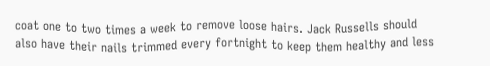coat one to two times a week to remove loose hairs. Jack Russells should also have their nails trimmed every fortnight to keep them healthy and less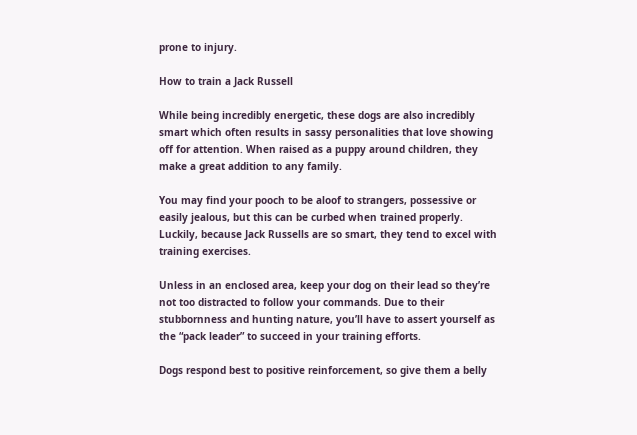prone to injury.

How to train a Jack Russell

While being incredibly energetic, these dogs are also incredibly smart which often results in sassy personalities that love showing off for attention. When raised as a puppy around children, they make a great addition to any family.

You may find your pooch to be aloof to strangers, possessive or easily jealous, but this can be curbed when trained properly. Luckily, because Jack Russells are so smart, they tend to excel with training exercises.

Unless in an enclosed area, keep your dog on their lead so they’re not too distracted to follow your commands. Due to their stubbornness and hunting nature, you’ll have to assert yourself as the “pack leader” to succeed in your training efforts.

Dogs respond best to positive reinforcement, so give them a belly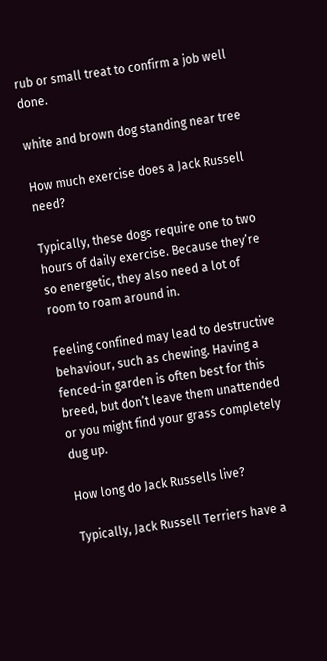rub or small treat to confirm a job well done.

white and brown dog standing near tree

How much exercise does a Jack Russell need?

Typically, these dogs require one to two hours of daily exercise. Because they’re so energetic, they also need a lot of room to roam around in.

Feeling confined may lead to destructive behaviour, such as chewing. Having a fenced-in garden is often best for this breed, but don’t leave them unattended or you might find your grass completely dug up.

How long do Jack Russells live?

Typically, Jack Russell Terriers have a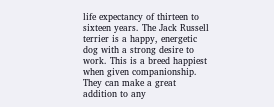life expectancy of thirteen to sixteen years. The Jack Russell terrier is a happy, energetic dog with a strong desire to work. This is a breed happiest when given companionship. They can make a great addition to any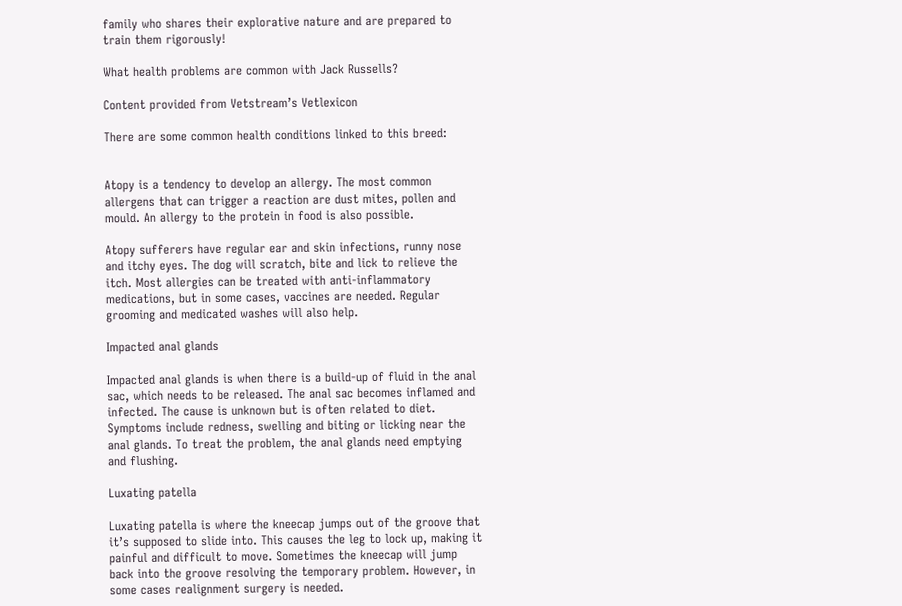family who shares their explorative nature and are prepared to train them rigorously!

What health problems are common with Jack Russells?

Content provided from Vetstream’s Vetlexicon

There are some common health conditions linked to this breed:


Atopy is a tendency to develop an allergy. The most common allergens that can trigger a reaction are dust mites, pollen and mould. An allergy to the protein in food is also possible.

Atopy sufferers have regular ear and skin infections, runny nose and itchy eyes. The dog will scratch, bite and lick to relieve the itch. Most allergies can be treated with anti-inflammatory medications, but in some cases, vaccines are needed. Regular grooming and medicated washes will also help.

Impacted anal glands

Impacted anal glands is when there is a build-up of fluid in the anal sac, which needs to be released. The anal sac becomes inflamed and infected. The cause is unknown but is often related to diet. Symptoms include redness, swelling and biting or licking near the anal glands. To treat the problem, the anal glands need emptying and flushing.

Luxating patella

Luxating patella is where the kneecap jumps out of the groove that it’s supposed to slide into. This causes the leg to lock up, making it painful and difficult to move. Sometimes the kneecap will jump back into the groove resolving the temporary problem. However, in some cases realignment surgery is needed.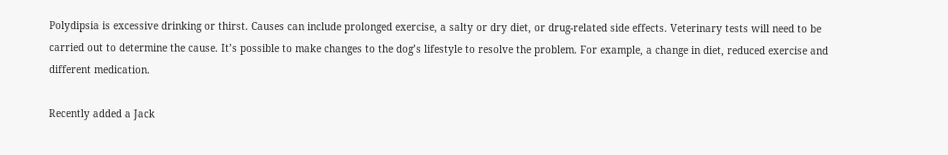Polydipsia is excessive drinking or thirst. Causes can include prolonged exercise, a salty or dry diet, or drug-related side effects. Veterinary tests will need to be carried out to determine the cause. It’s possible to make changes to the dog’s lifestyle to resolve the problem. For example, a change in diet, reduced exercise and different medication.

Recently added a Jack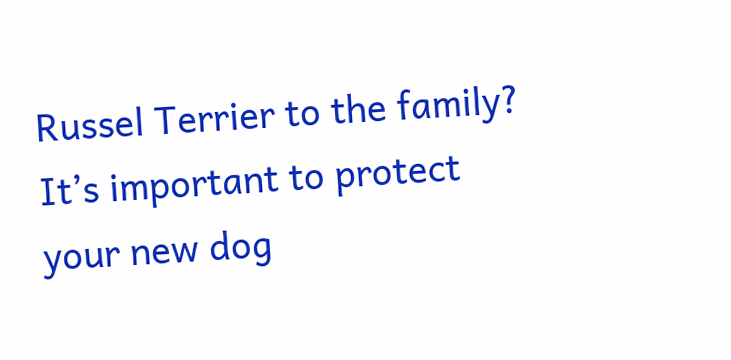Russel Terrier to the family? It’s important to protect your new dog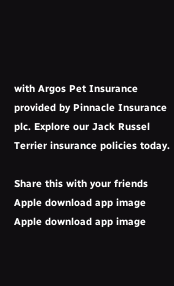with Argos Pet Insurance provided by Pinnacle Insurance plc. Explore our Jack Russel Terrier insurance policies today.

Share this with your friends Apple download app image Apple download app image